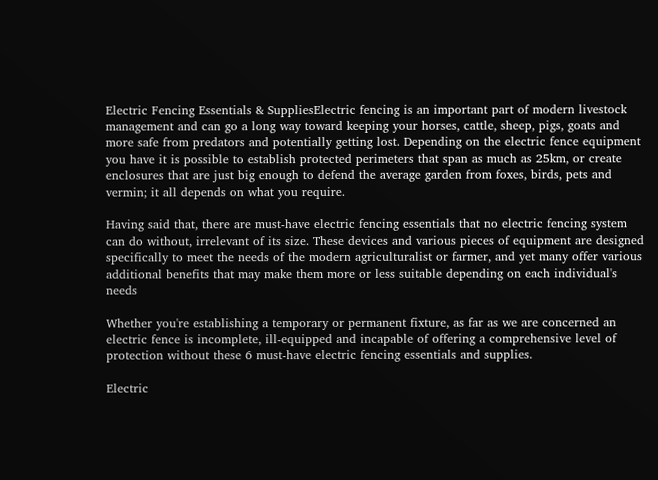Electric Fencing Essentials & SuppliesElectric fencing is an important part of modern livestock management and can go a long way toward keeping your horses, cattle, sheep, pigs, goats and more safe from predators and potentially getting lost. Depending on the electric fence equipment you have it is possible to establish protected perimeters that span as much as 25km, or create enclosures that are just big enough to defend the average garden from foxes, birds, pets and vermin; it all depends on what you require.

Having said that, there are must-have electric fencing essentials that no electric fencing system can do without, irrelevant of its size. These devices and various pieces of equipment are designed specifically to meet the needs of the modern agriculturalist or farmer, and yet many offer various additional benefits that may make them more or less suitable depending on each individual's needs

Whether you're establishing a temporary or permanent fixture, as far as we are concerned an electric fence is incomplete, ill-equipped and incapable of offering a comprehensive level of protection without these 6 must-have electric fencing essentials and supplies.

Electric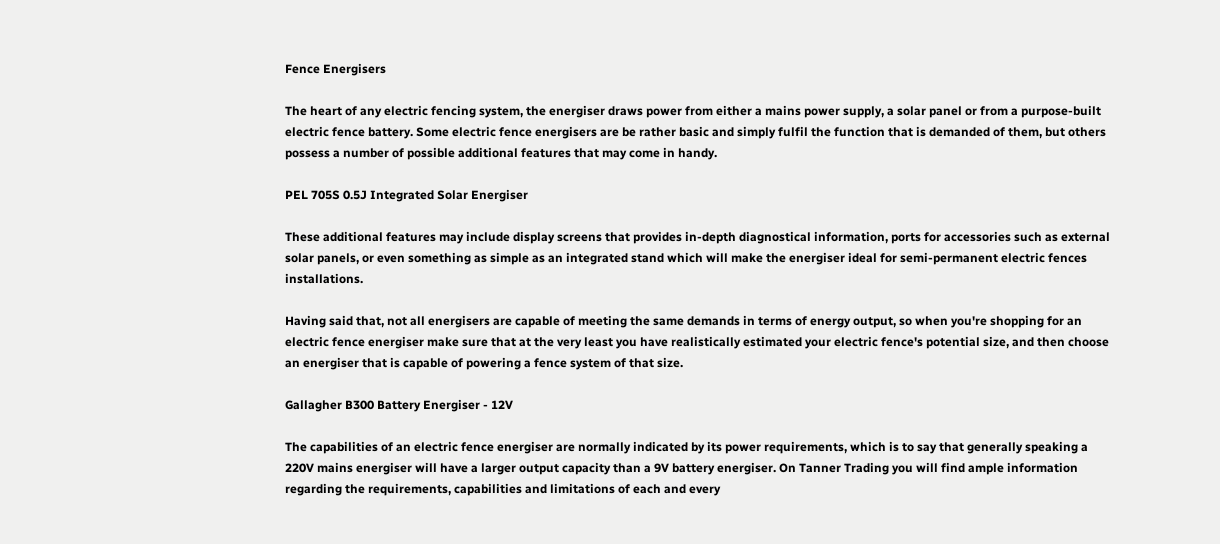Fence Energisers

The heart of any electric fencing system, the energiser draws power from either a mains power supply, a solar panel or from a purpose-built electric fence battery. Some electric fence energisers are be rather basic and simply fulfil the function that is demanded of them, but others possess a number of possible additional features that may come in handy.

PEL 705S 0.5J Integrated Solar Energiser

These additional features may include display screens that provides in-depth diagnostical information, ports for accessories such as external solar panels, or even something as simple as an integrated stand which will make the energiser ideal for semi-permanent electric fences installations.

Having said that, not all energisers are capable of meeting the same demands in terms of energy output, so when you're shopping for an electric fence energiser make sure that at the very least you have realistically estimated your electric fence's potential size, and then choose an energiser that is capable of powering a fence system of that size.

Gallagher B300 Battery Energiser - 12V

The capabilities of an electric fence energiser are normally indicated by its power requirements, which is to say that generally speaking a 220V mains energiser will have a larger output capacity than a 9V battery energiser. On Tanner Trading you will find ample information regarding the requirements, capabilities and limitations of each and every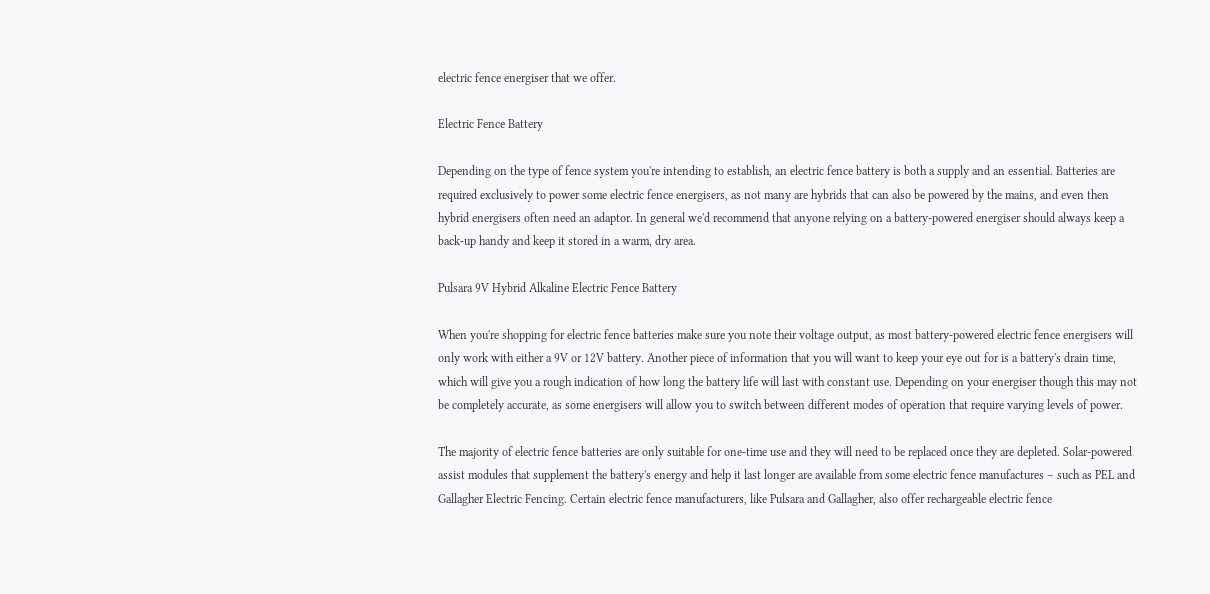electric fence energiser that we offer.

Electric Fence Battery

Depending on the type of fence system you're intending to establish, an electric fence battery is both a supply and an essential. Batteries are required exclusively to power some electric fence energisers, as not many are hybrids that can also be powered by the mains, and even then hybrid energisers often need an adaptor. In general we'd recommend that anyone relying on a battery-powered energiser should always keep a back-up handy and keep it stored in a warm, dry area.

Pulsara 9V Hybrid Alkaline Electric Fence Battery

When you're shopping for electric fence batteries make sure you note their voltage output, as most battery-powered electric fence energisers will only work with either a 9V or 12V battery. Another piece of information that you will want to keep your eye out for is a battery's drain time, which will give you a rough indication of how long the battery life will last with constant use. Depending on your energiser though this may not be completely accurate, as some energisers will allow you to switch between different modes of operation that require varying levels of power.

The majority of electric fence batteries are only suitable for one-time use and they will need to be replaced once they are depleted. Solar-powered assist modules that supplement the battery's energy and help it last longer are available from some electric fence manufactures – such as PEL and Gallagher Electric Fencing. Certain electric fence manufacturers, like Pulsara and Gallagher, also offer rechargeable electric fence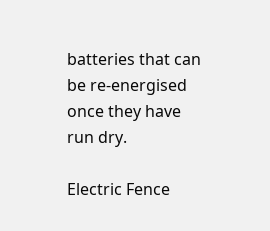batteries that can be re-energised once they have run dry.

Electric Fence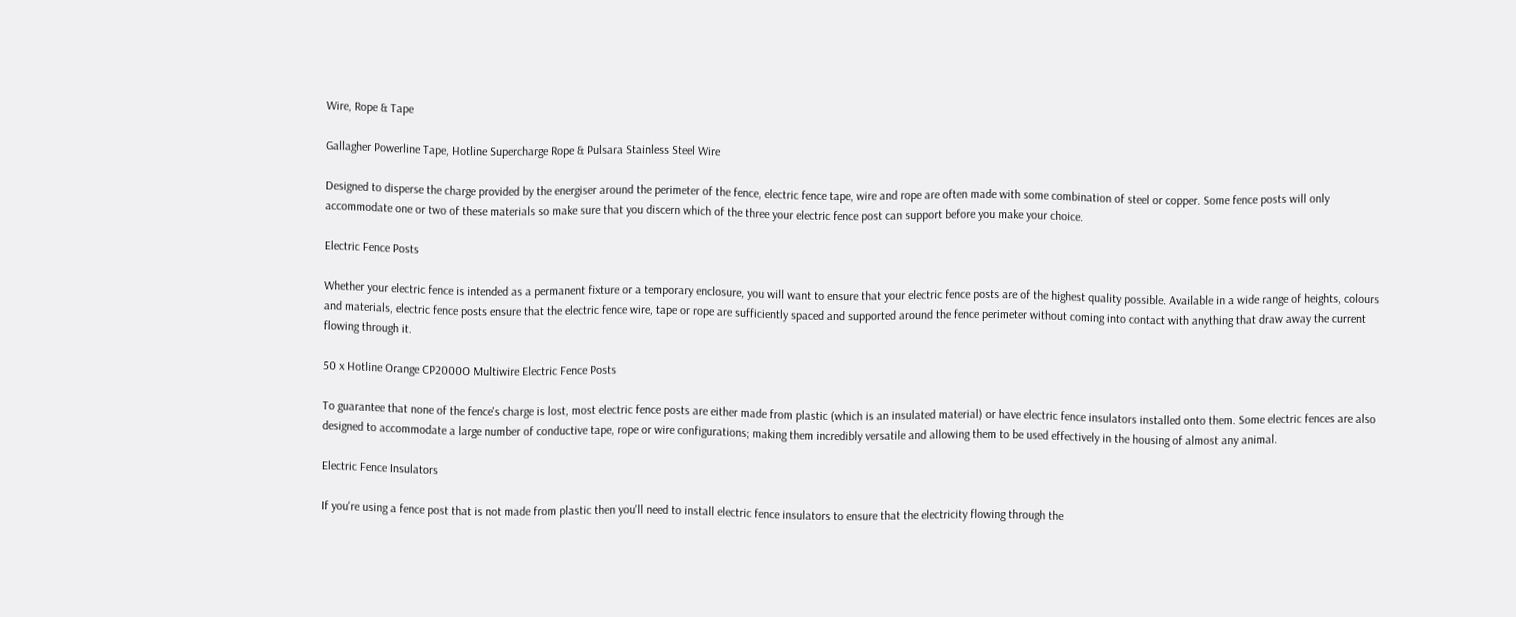Wire, Rope & Tape

Gallagher Powerline Tape, Hotline Supercharge Rope & Pulsara Stainless Steel Wire

Designed to disperse the charge provided by the energiser around the perimeter of the fence, electric fence tape, wire and rope are often made with some combination of steel or copper. Some fence posts will only accommodate one or two of these materials so make sure that you discern which of the three your electric fence post can support before you make your choice.

Electric Fence Posts

Whether your electric fence is intended as a permanent fixture or a temporary enclosure, you will want to ensure that your electric fence posts are of the highest quality possible. Available in a wide range of heights, colours and materials, electric fence posts ensure that the electric fence wire, tape or rope are sufficiently spaced and supported around the fence perimeter without coming into contact with anything that draw away the current flowing through it.

50 x Hotline Orange CP2000O Multiwire Electric Fence Posts

To guarantee that none of the fence's charge is lost, most electric fence posts are either made from plastic (which is an insulated material) or have electric fence insulators installed onto them. Some electric fences are also designed to accommodate a large number of conductive tape, rope or wire configurations; making them incredibly versatile and allowing them to be used effectively in the housing of almost any animal.

Electric Fence Insulators

If you're using a fence post that is not made from plastic then you'll need to install electric fence insulators to ensure that the electricity flowing through the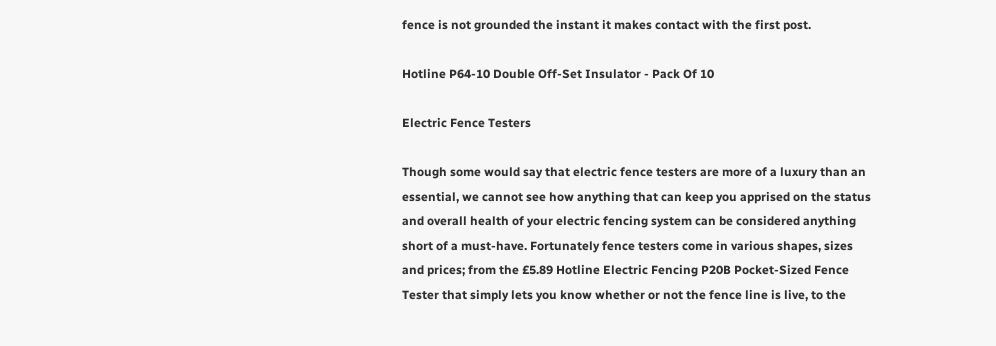fence is not grounded the instant it makes contact with the first post.

Hotline P64-10 Double Off-Set Insulator - Pack Of 10

Electric Fence Testers

Though some would say that electric fence testers are more of a luxury than an essential, we cannot see how anything that can keep you apprised on the status and overall health of your electric fencing system can be considered anything short of a must-have. Fortunately fence testers come in various shapes, sizes and prices; from the £5.89 Hotline Electric Fencing P20B Pocket-Sized Fence Tester that simply lets you know whether or not the fence line is live, to the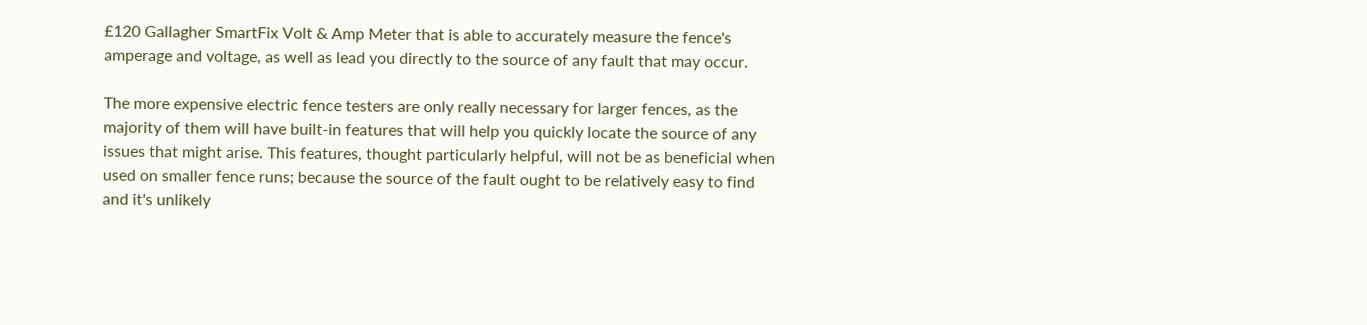£120 Gallagher SmartFix Volt & Amp Meter that is able to accurately measure the fence's amperage and voltage, as well as lead you directly to the source of any fault that may occur.

The more expensive electric fence testers are only really necessary for larger fences, as the majority of them will have built-in features that will help you quickly locate the source of any issues that might arise. This features, thought particularly helpful, will not be as beneficial when used on smaller fence runs; because the source of the fault ought to be relatively easy to find and it's unlikely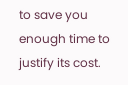to save you enough time to justify its cost.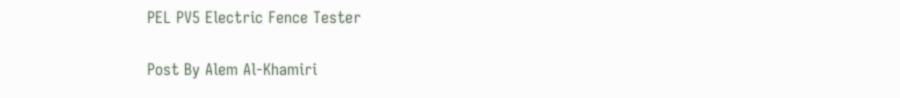PEL PV5 Electric Fence Tester

Post By Alem Al-Khamiri